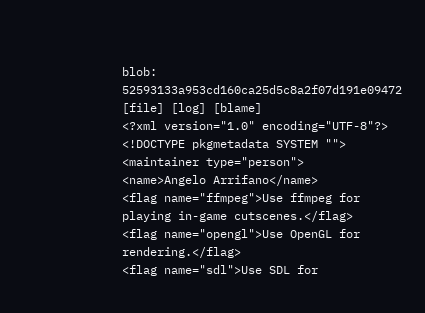blob: 52593133a953cd160ca25d5c8a2f07d191e09472 [file] [log] [blame]
<?xml version="1.0" encoding="UTF-8"?>
<!DOCTYPE pkgmetadata SYSTEM "">
<maintainer type="person">
<name>Angelo Arrifano</name>
<flag name="ffmpeg">Use ffmpeg for playing in-game cutscenes.</flag>
<flag name="opengl">Use OpenGL for rendering.</flag>
<flag name="sdl">Use SDL for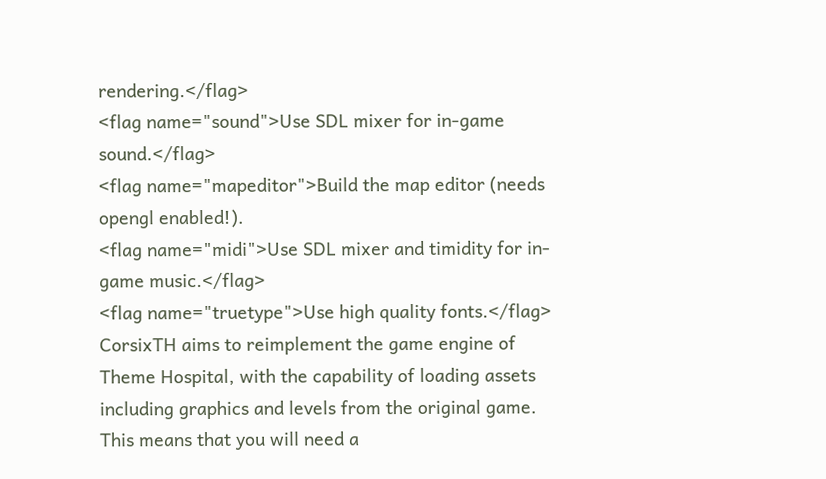rendering.</flag>
<flag name="sound">Use SDL mixer for in-game sound.</flag>
<flag name="mapeditor">Build the map editor (needs opengl enabled!).
<flag name="midi">Use SDL mixer and timidity for in-game music.</flag>
<flag name="truetype">Use high quality fonts.</flag>
CorsixTH aims to reimplement the game engine of Theme Hospital, with the capability of loading assets including graphics and levels from the original game. This means that you will need a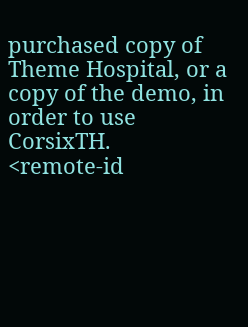purchased copy of Theme Hospital, or a copy of the demo, in order to use CorsixTH.
<remote-id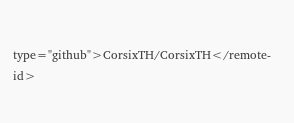type="github">CorsixTH/CorsixTH</remote-id>